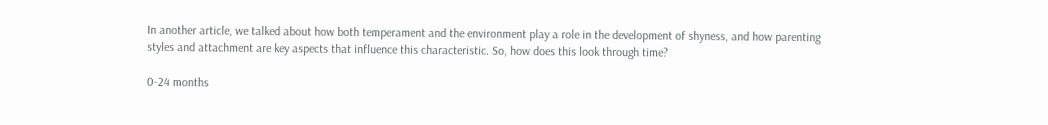In another article, we talked about how both temperament and the environment play a role in the development of shyness, and how parenting styles and attachment are key aspects that influence this characteristic. So, how does this look through time?

0-24 months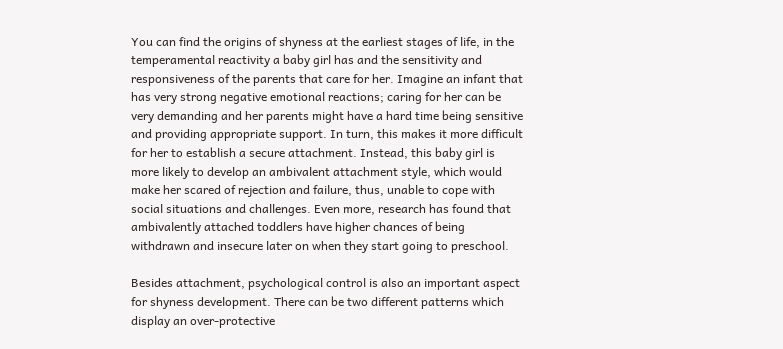You can find the origins of shyness at the earliest stages of life, in the temperamental reactivity a baby girl has and the sensitivity and responsiveness of the parents that care for her. Imagine an infant that has very strong negative emotional reactions; caring for her can be very demanding and her parents might have a hard time being sensitive and providing appropriate support. In turn, this makes it more difficult for her to establish a secure attachment. Instead, this baby girl is more likely to develop an ambivalent attachment style, which would make her scared of rejection and failure, thus, unable to cope with social situations and challenges. Even more, research has found that ambivalently attached toddlers have higher chances of being withdrawn and insecure later on when they start going to preschool.

Besides attachment, psychological control is also an important aspect for shyness development. There can be two different patterns which display an over-protective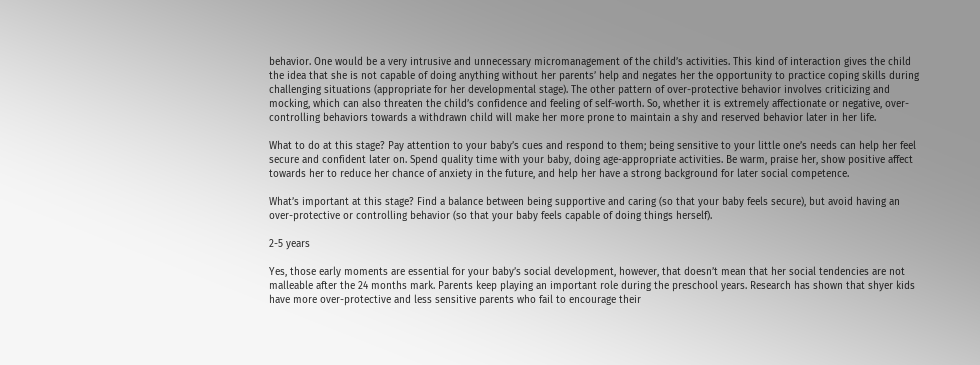behavior. One would be a very intrusive and unnecessary micromanagement of the child’s activities. This kind of interaction gives the child the idea that she is not capable of doing anything without her parents’ help and negates her the opportunity to practice coping skills during challenging situations (appropriate for her developmental stage). The other pattern of over-protective behavior involves criticizing and mocking, which can also threaten the child’s confidence and feeling of self-worth. So, whether it is extremely affectionate or negative, over-controlling behaviors towards a withdrawn child will make her more prone to maintain a shy and reserved behavior later in her life.

What to do at this stage? Pay attention to your baby’s cues and respond to them; being sensitive to your little one’s needs can help her feel secure and confident later on. Spend quality time with your baby, doing age-appropriate activities. Be warm, praise her, show positive affect towards her to reduce her chance of anxiety in the future, and help her have a strong background for later social competence.

What’s important at this stage? Find a balance between being supportive and caring (so that your baby feels secure), but avoid having an over-protective or controlling behavior (so that your baby feels capable of doing things herself).

2-5 years

Yes, those early moments are essential for your baby’s social development, however, that doesn’t mean that her social tendencies are not malleable after the 24 months mark. Parents keep playing an important role during the preschool years. Research has shown that shyer kids have more over-protective and less sensitive parents who fail to encourage their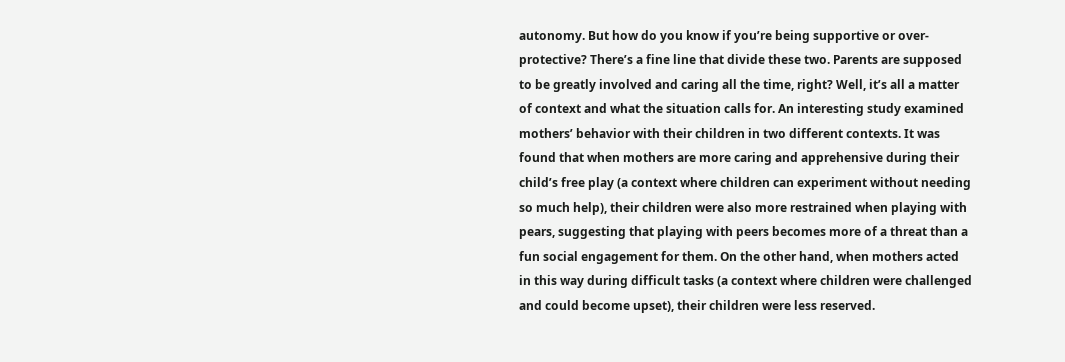autonomy. But how do you know if you’re being supportive or over-protective? There’s a fine line that divide these two. Parents are supposed to be greatly involved and caring all the time, right? Well, it’s all a matter of context and what the situation calls for. An interesting study examined mothers’ behavior with their children in two different contexts. It was found that when mothers are more caring and apprehensive during their child’s free play (a context where children can experiment without needing so much help), their children were also more restrained when playing with pears, suggesting that playing with peers becomes more of a threat than a fun social engagement for them. On the other hand, when mothers acted in this way during difficult tasks (a context where children were challenged and could become upset), their children were less reserved.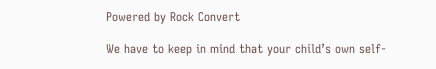Powered by Rock Convert

We have to keep in mind that your child’s own self-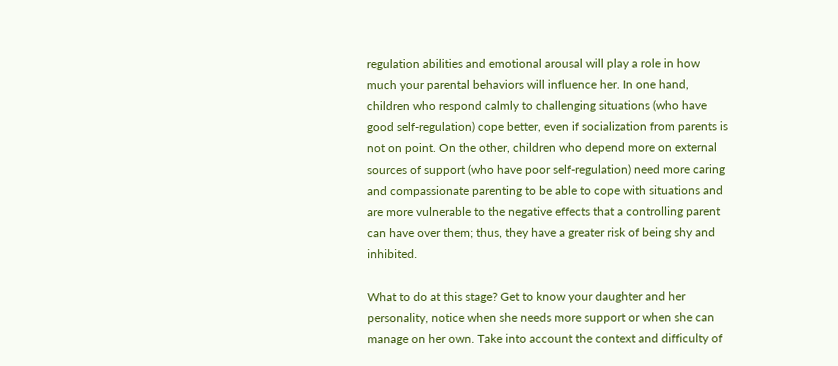regulation abilities and emotional arousal will play a role in how much your parental behaviors will influence her. In one hand, children who respond calmly to challenging situations (who have good self-regulation) cope better, even if socialization from parents is not on point. On the other, children who depend more on external sources of support (who have poor self-regulation) need more caring and compassionate parenting to be able to cope with situations and are more vulnerable to the negative effects that a controlling parent can have over them; thus, they have a greater risk of being shy and inhibited.

What to do at this stage? Get to know your daughter and her personality, notice when she needs more support or when she can manage on her own. Take into account the context and difficulty of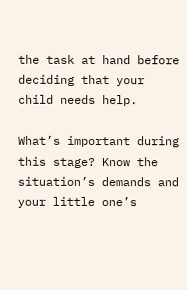the task at hand before deciding that your child needs help.

What’s important during this stage? Know the situation’s demands and your little one’s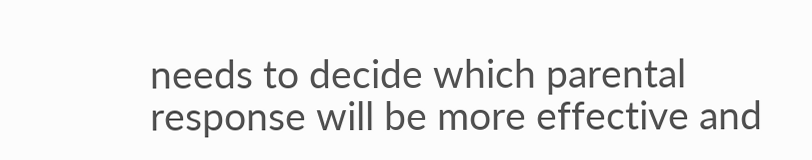needs to decide which parental response will be more effective and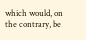which would, on the contrary, be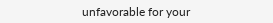unfavorable for your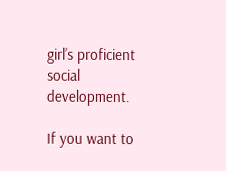girl’s proficient social development.

If you want to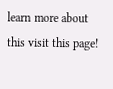learn more about this visit this page!